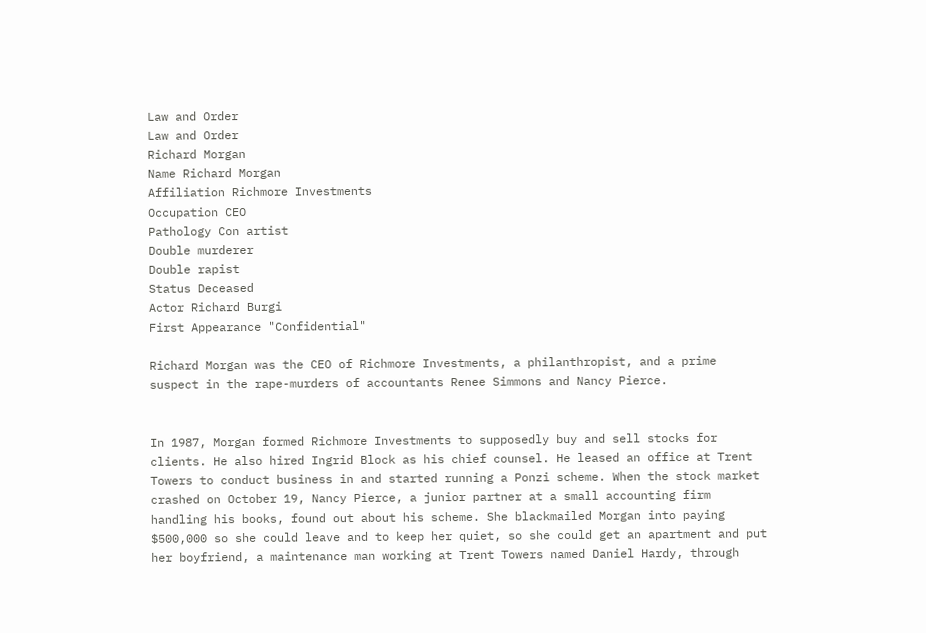Law and Order
Law and Order
Richard Morgan
Name Richard Morgan
Affiliation Richmore Investments
Occupation CEO
Pathology Con artist
Double murderer
Double rapist
Status Deceased
Actor Richard Burgi
First Appearance "Confidential"

Richard Morgan was the CEO of Richmore Investments, a philanthropist, and a prime suspect in the rape-murders of accountants Renee Simmons and Nancy Pierce.


In 1987, Morgan formed Richmore Investments to supposedly buy and sell stocks for clients. He also hired Ingrid Block as his chief counsel. He leased an office at Trent Towers to conduct business in and started running a Ponzi scheme. When the stock market crashed on October 19, Nancy Pierce, a junior partner at a small accounting firm handling his books, found out about his scheme. She blackmailed Morgan into paying $500,000 so she could leave and to keep her quiet, so she could get an apartment and put her boyfriend, a maintenance man working at Trent Towers named Daniel Hardy, through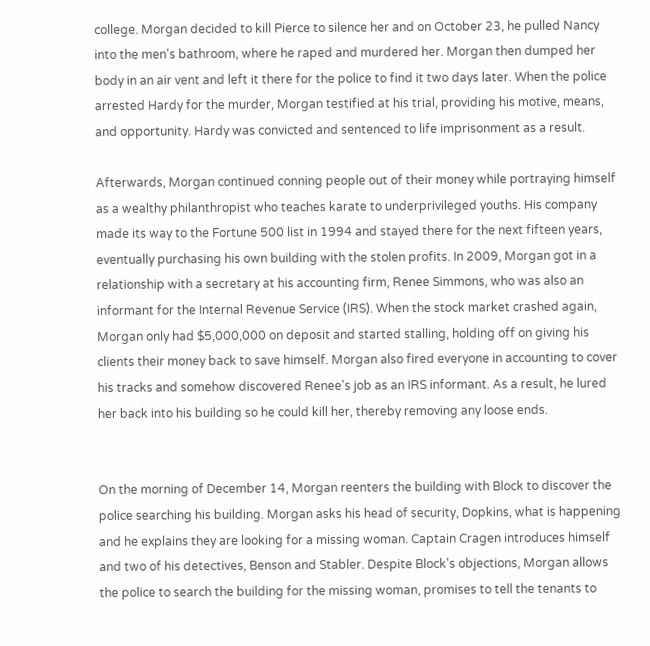college. Morgan decided to kill Pierce to silence her and on October 23, he pulled Nancy into the men's bathroom, where he raped and murdered her. Morgan then dumped her body in an air vent and left it there for the police to find it two days later. When the police arrested Hardy for the murder, Morgan testified at his trial, providing his motive, means, and opportunity. Hardy was convicted and sentenced to life imprisonment as a result.

Afterwards, Morgan continued conning people out of their money while portraying himself as a wealthy philanthropist who teaches karate to underprivileged youths. His company made its way to the Fortune 500 list in 1994 and stayed there for the next fifteen years, eventually purchasing his own building with the stolen profits. In 2009, Morgan got in a relationship with a secretary at his accounting firm, Renee Simmons, who was also an informant for the Internal Revenue Service (IRS). When the stock market crashed again, Morgan only had $5,000,000 on deposit and started stalling, holding off on giving his clients their money back to save himself. Morgan also fired everyone in accounting to cover his tracks and somehow discovered Renee's job as an IRS informant. As a result, he lured her back into his building so he could kill her, thereby removing any loose ends.


On the morning of December 14, Morgan reenters the building with Block to discover the police searching his building. Morgan asks his head of security, Dopkins, what is happening and he explains they are looking for a missing woman. Captain Cragen introduces himself and two of his detectives, Benson and Stabler. Despite Block's objections, Morgan allows the police to search the building for the missing woman, promises to tell the tenants to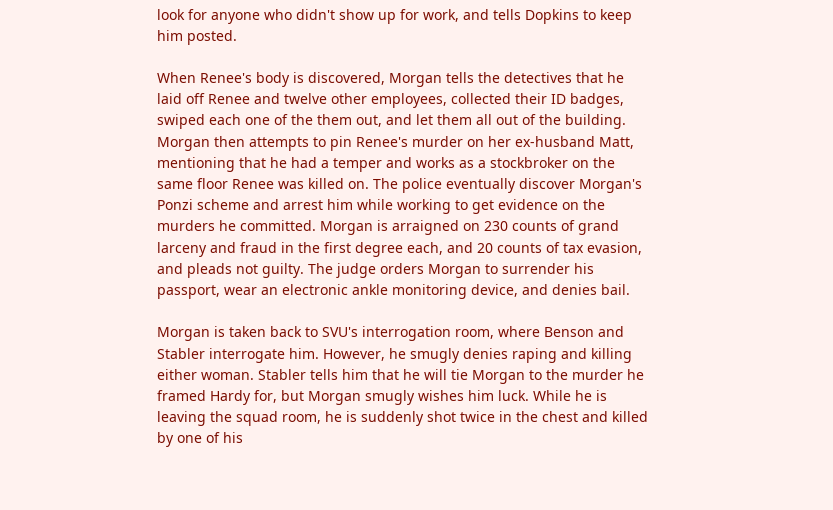look for anyone who didn't show up for work, and tells Dopkins to keep him posted.

When Renee's body is discovered, Morgan tells the detectives that he laid off Renee and twelve other employees, collected their ID badges, swiped each one of the them out, and let them all out of the building. Morgan then attempts to pin Renee's murder on her ex-husband Matt, mentioning that he had a temper and works as a stockbroker on the same floor Renee was killed on. The police eventually discover Morgan's Ponzi scheme and arrest him while working to get evidence on the murders he committed. Morgan is arraigned on 230 counts of grand larceny and fraud in the first degree each, and 20 counts of tax evasion, and pleads not guilty. The judge orders Morgan to surrender his passport, wear an electronic ankle monitoring device, and denies bail.

Morgan is taken back to SVU's interrogation room, where Benson and Stabler interrogate him. However, he smugly denies raping and killing either woman. Stabler tells him that he will tie Morgan to the murder he framed Hardy for, but Morgan smugly wishes him luck. While he is leaving the squad room, he is suddenly shot twice in the chest and killed by one of his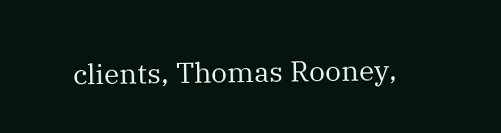clients, Thomas Rooney,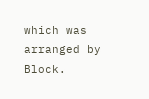which was arranged by Block.